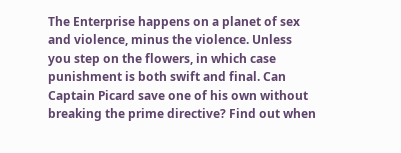The Enterprise happens on a planet of sex and violence, minus the violence. Unless you step on the flowers, in which case punishment is both swift and final. Can Captain Picard save one of his own without breaking the prime directive? Find out when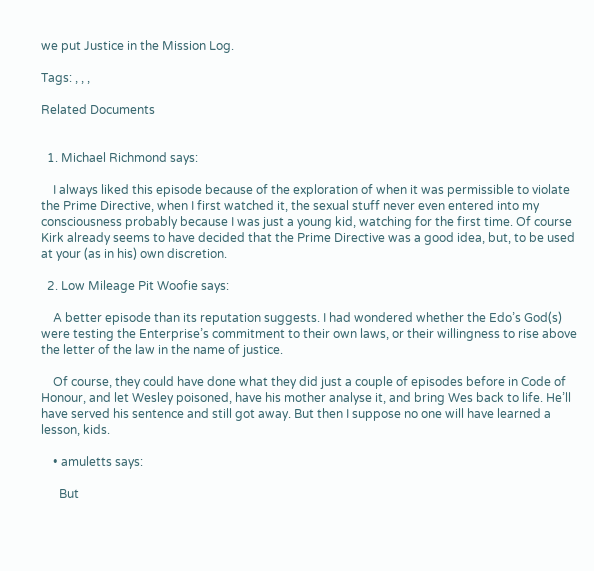we put Justice in the Mission Log.

Tags: , , ,

Related Documents


  1. Michael Richmond says:

    I always liked this episode because of the exploration of when it was permissible to violate the Prime Directive, when I first watched it, the sexual stuff never even entered into my consciousness probably because I was just a young kid, watching for the first time. Of course Kirk already seems to have decided that the Prime Directive was a good idea, but, to be used at your (as in his) own discretion.

  2. Low Mileage Pit Woofie says:

    A better episode than its reputation suggests. I had wondered whether the Edo’s God(s) were testing the Enterprise’s commitment to their own laws, or their willingness to rise above the letter of the law in the name of justice.

    Of course, they could have done what they did just a couple of episodes before in Code of Honour, and let Wesley poisoned, have his mother analyse it, and bring Wes back to life. He’ll have served his sentence and still got away. But then I suppose no one will have learned a lesson, kids.

    • amuletts says:

      But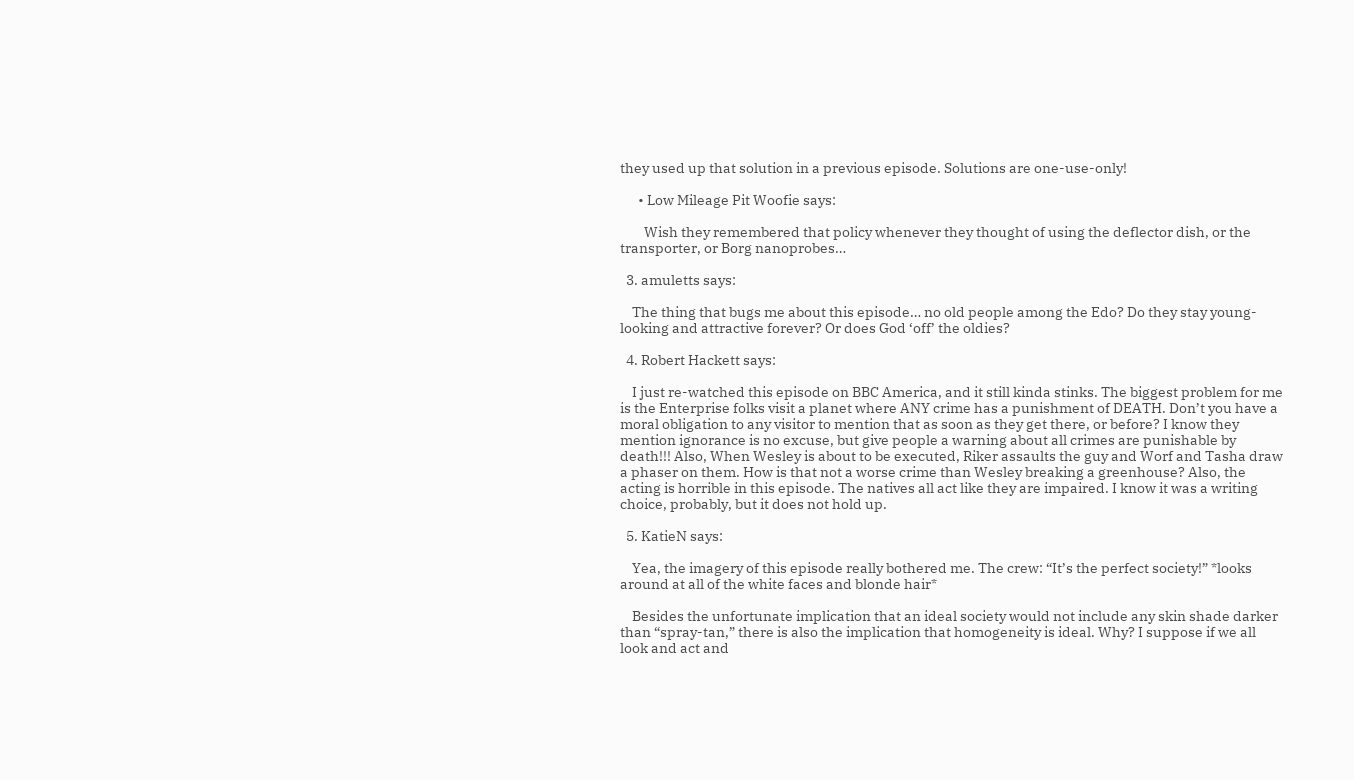they used up that solution in a previous episode. Solutions are one-use-only!

      • Low Mileage Pit Woofie says:

        Wish they remembered that policy whenever they thought of using the deflector dish, or the transporter, or Borg nanoprobes…

  3. amuletts says:

    The thing that bugs me about this episode… no old people among the Edo? Do they stay young-looking and attractive forever? Or does God ‘off’ the oldies?

  4. Robert Hackett says:

    I just re-watched this episode on BBC America, and it still kinda stinks. The biggest problem for me is the Enterprise folks visit a planet where ANY crime has a punishment of DEATH. Don’t you have a moral obligation to any visitor to mention that as soon as they get there, or before? I know they mention ignorance is no excuse, but give people a warning about all crimes are punishable by death!!! Also, When Wesley is about to be executed, Riker assaults the guy and Worf and Tasha draw a phaser on them. How is that not a worse crime than Wesley breaking a greenhouse? Also, the acting is horrible in this episode. The natives all act like they are impaired. I know it was a writing choice, probably, but it does not hold up.

  5. KatieN says:

    Yea, the imagery of this episode really bothered me. The crew: “It’s the perfect society!” *looks around at all of the white faces and blonde hair*

    Besides the unfortunate implication that an ideal society would not include any skin shade darker than “spray-tan,” there is also the implication that homogeneity is ideal. Why? I suppose if we all look and act and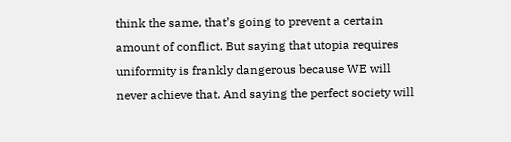think the same, that’s going to prevent a certain amount of conflict. But saying that utopia requires uniformity is frankly dangerous because WE will never achieve that. And saying the perfect society will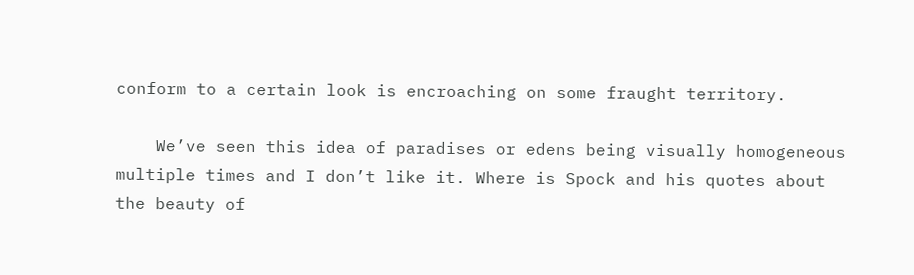conform to a certain look is encroaching on some fraught territory.

    We’ve seen this idea of paradises or edens being visually homogeneous multiple times and I don’t like it. Where is Spock and his quotes about the beauty of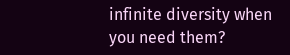infinite diversity when you need them?